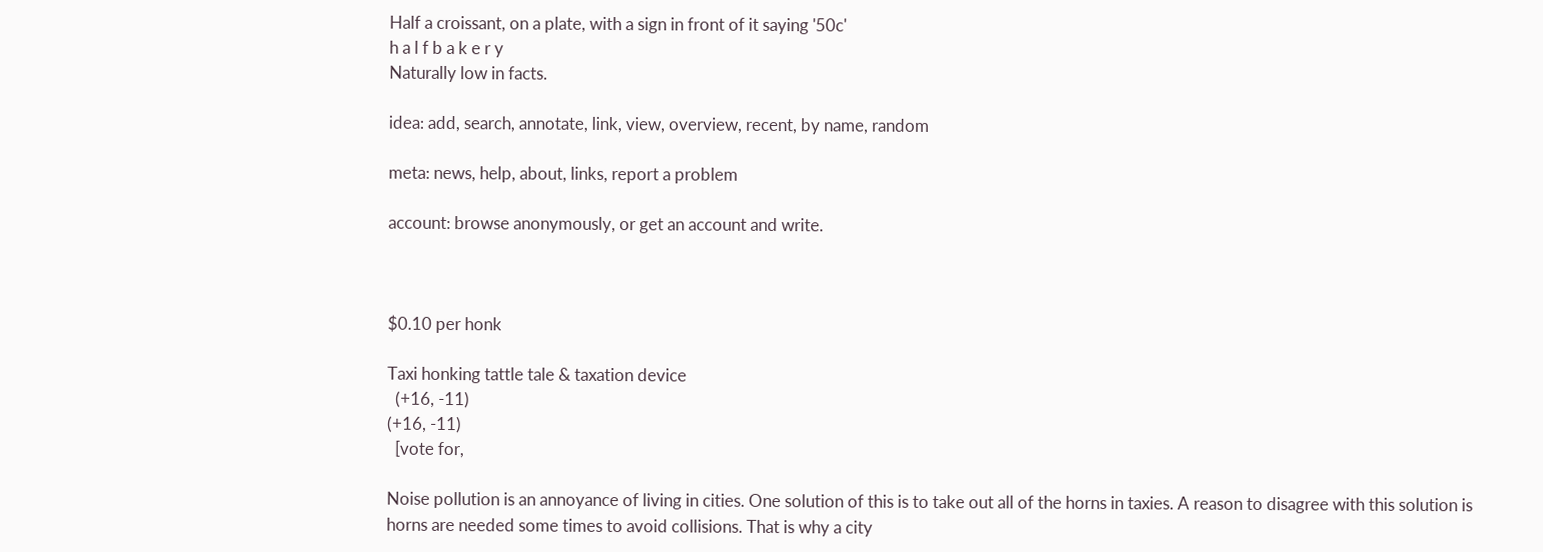Half a croissant, on a plate, with a sign in front of it saying '50c'
h a l f b a k e r y
Naturally low in facts.

idea: add, search, annotate, link, view, overview, recent, by name, random

meta: news, help, about, links, report a problem

account: browse anonymously, or get an account and write.



$0.10 per honk

Taxi honking tattle tale & taxation device
  (+16, -11)
(+16, -11)
  [vote for,

Noise pollution is an annoyance of living in cities. One solution of this is to take out all of the horns in taxies. A reason to disagree with this solution is horns are needed some times to avoid collisions. That is why a city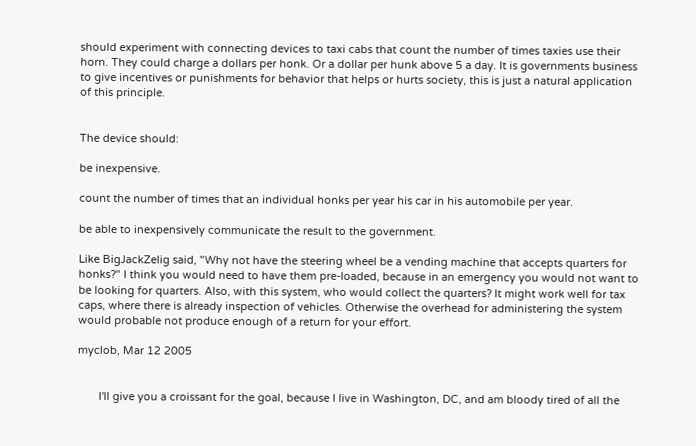should experiment with connecting devices to taxi cabs that count the number of times taxies use their horn. They could charge a dollars per honk. Or a dollar per hunk above 5 a day. It is governments business to give incentives or punishments for behavior that helps or hurts society, this is just a natural application of this principle.


The device should:

be inexpensive.

count the number of times that an individual honks per year his car in his automobile per year.

be able to inexpensively communicate the result to the government.

Like BigJackZelig said, "Why not have the steering wheel be a vending machine that accepts quarters for honks?" I think you would need to have them pre-loaded, because in an emergency you would not want to be looking for quarters. Also, with this system, who would collect the quarters? It might work well for tax caps, where there is already inspection of vehicles. Otherwise the overhead for administering the system would probable not produce enough of a return for your effort.

myclob, Mar 12 2005


       I'll give you a croissant for the goal, because I live in Washington, DC, and am bloody tired of all the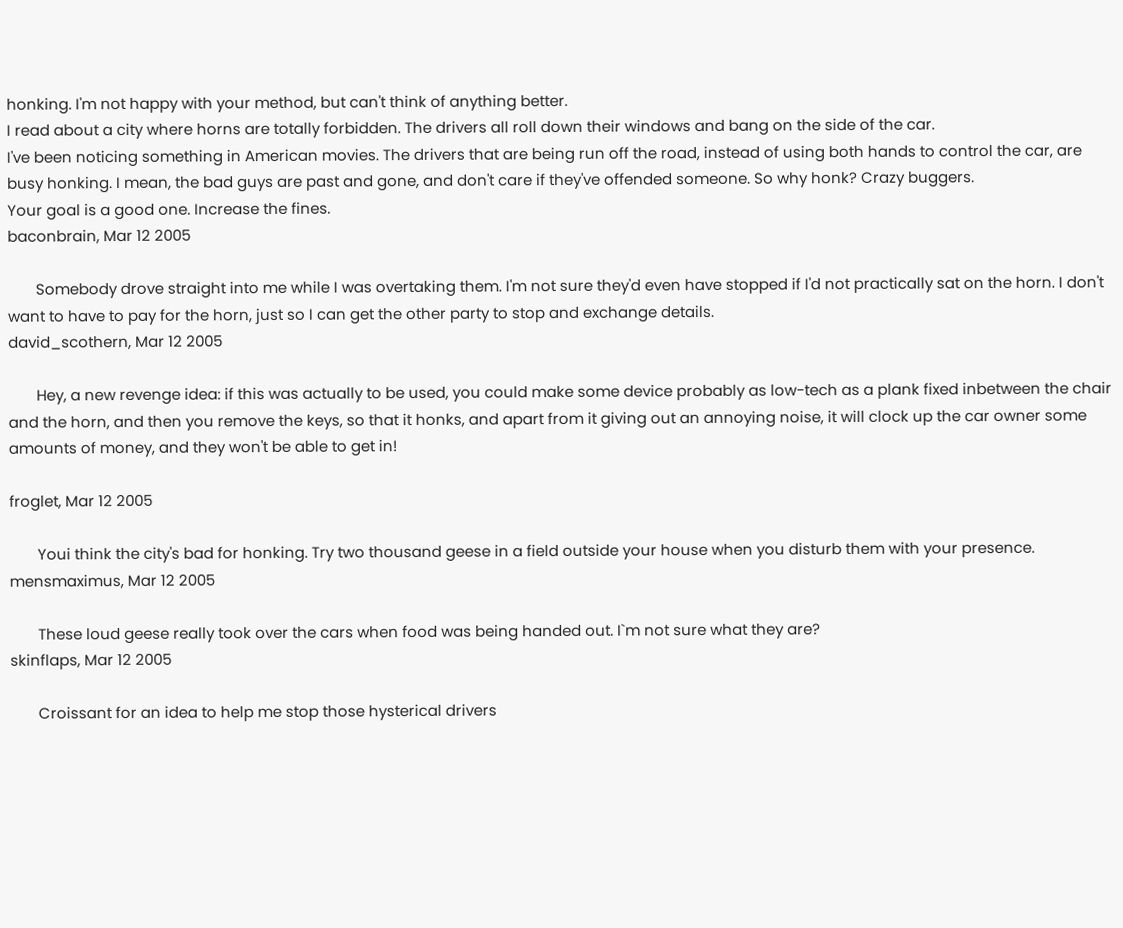honking. I'm not happy with your method, but can't think of anything better.
I read about a city where horns are totally forbidden. The drivers all roll down their windows and bang on the side of the car.
I've been noticing something in American movies. The drivers that are being run off the road, instead of using both hands to control the car, are busy honking. I mean, the bad guys are past and gone, and don't care if they've offended someone. So why honk? Crazy buggers.
Your goal is a good one. Increase the fines.
baconbrain, Mar 12 2005

       Somebody drove straight into me while I was overtaking them. I'm not sure they'd even have stopped if I'd not practically sat on the horn. I don't want to have to pay for the horn, just so I can get the other party to stop and exchange details.
david_scothern, Mar 12 2005

       Hey, a new revenge idea: if this was actually to be used, you could make some device probably as low-tech as a plank fixed inbetween the chair and the horn, and then you remove the keys, so that it honks, and apart from it giving out an annoying noise, it will clock up the car owner some amounts of money, and they won't be able to get in!

froglet, Mar 12 2005

       Youi think the city's bad for honking. Try two thousand geese in a field outside your house when you disturb them with your presence.
mensmaximus, Mar 12 2005

       These loud geese really took over the cars when food was being handed out. I`m not sure what they are?
skinflaps, Mar 12 2005

       Croissant for an idea to help me stop those hysterical drivers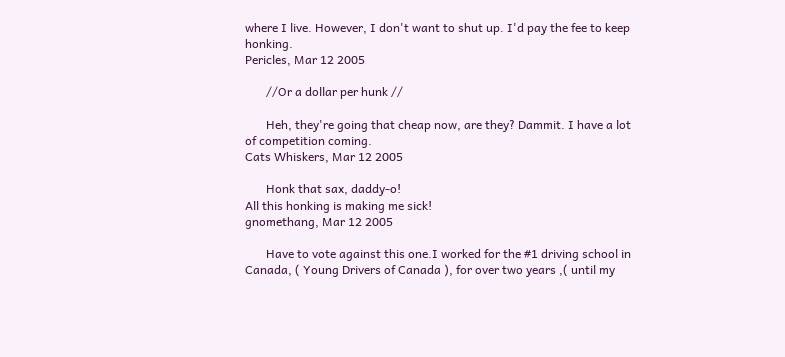where I live. However, I don't want to shut up. I'd pay the fee to keep honking.
Pericles, Mar 12 2005

       //Or a dollar per hunk //

       Heh, they're going that cheap now, are they? Dammit. I have a lot of competition coming.
Cats Whiskers, Mar 12 2005

       Honk that sax, daddy-o!
All this honking is making me sick!
gnomethang, Mar 12 2005

       Have to vote against this one.I worked for the #1 driving school in Canada, ( Young Drivers of Canada ), for over two years ,( until my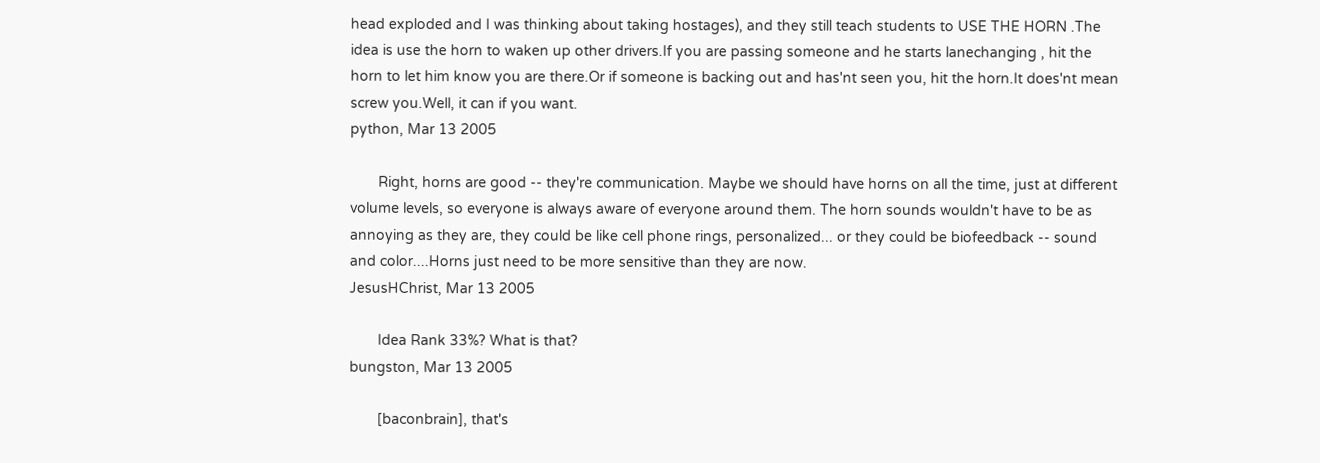head exploded and I was thinking about taking hostages), and they still teach students to USE THE HORN .The idea is use the horn to waken up other drivers.If you are passing someone and he starts lanechanging , hit the horn to let him know you are there.Or if someone is backing out and has'nt seen you, hit the horn.It does'nt mean screw you.Well, it can if you want.
python, Mar 13 2005

       Right, horns are good -- they're communication. Maybe we should have horns on all the time, just at different volume levels, so everyone is always aware of everyone around them. The horn sounds wouldn't have to be as annoying as they are, they could be like cell phone rings, personalized... or they could be biofeedback -- sound and color....Horns just need to be more sensitive than they are now.
JesusHChrist, Mar 13 2005

       Idea Rank 33%? What is that?
bungston, Mar 13 2005

       [baconbrain], that's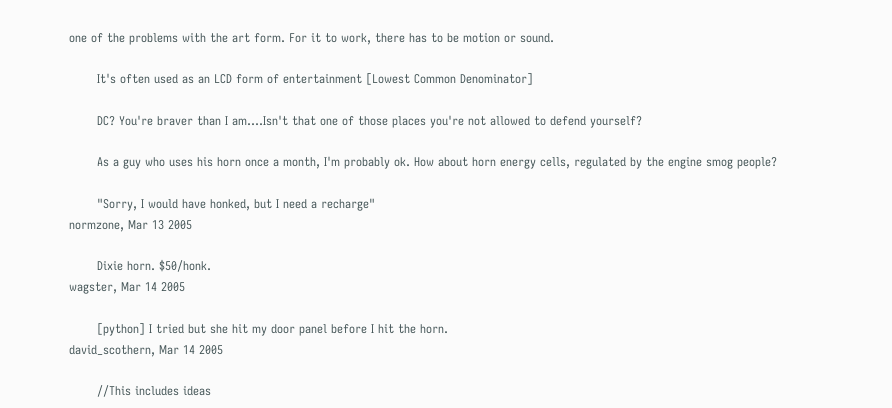one of the problems with the art form. For it to work, there has to be motion or sound.

       It's often used as an LCD form of entertainment [Lowest Common Denominator]

       DC? You're braver than I am....Isn't that one of those places you're not allowed to defend yourself?

       As a guy who uses his horn once a month, I'm probably ok. How about horn energy cells, regulated by the engine smog people?

       "Sorry, I would have honked, but I need a recharge"
normzone, Mar 13 2005

       Dixie horn. $50/honk.
wagster, Mar 14 2005

       [python] I tried but she hit my door panel before I hit the horn.
david_scothern, Mar 14 2005

       //This includes ideas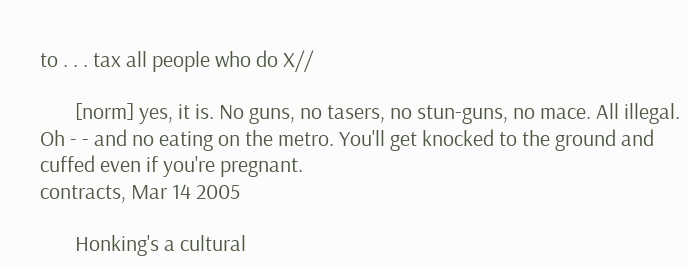to . . . tax all people who do X//

       [norm] yes, it is. No guns, no tasers, no stun-guns, no mace. All illegal. Oh - - and no eating on the metro. You'll get knocked to the ground and cuffed even if you're pregnant.
contracts, Mar 14 2005

       Honking's a cultural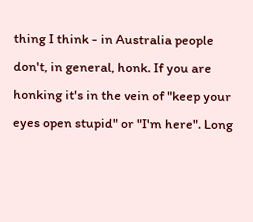thing I think - in Australia people don't, in general, honk. If you are honking it's in the vein of "keep your eyes open stupid" or "I'm here". Long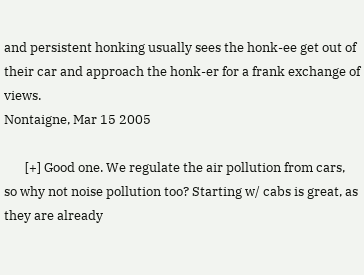and persistent honking usually sees the honk-ee get out of their car and approach the honk-er for a frank exchange of views.
Nontaigne, Mar 15 2005

       [+] Good one. We regulate the air pollution from cars, so why not noise pollution too? Starting w/ cabs is great, as they are already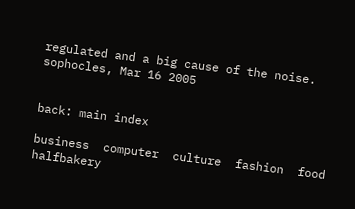regulated and a big cause of the noise.
sophocles, Mar 16 2005


back: main index

business  computer  culture  fashion  food  halfbakery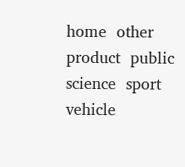home  other  product  public  science  sport  vehicle